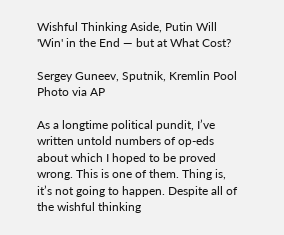Wishful Thinking Aside, Putin Will 'Win' in the End — but at What Cost?

Sergey Guneev, Sputnik, Kremlin Pool Photo via AP

As a longtime political pundit, I’ve written untold numbers of op-eds about which I hoped to be proved wrong. This is one of them. Thing is, it’s not going to happen. Despite all of the wishful thinking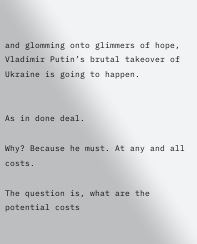and glomming onto glimmers of hope, Vladimir Putin’s brutal takeover of Ukraine is going to happen.


As in done deal.

Why? Because he must. At any and all costs.

The question is, what are the potential costs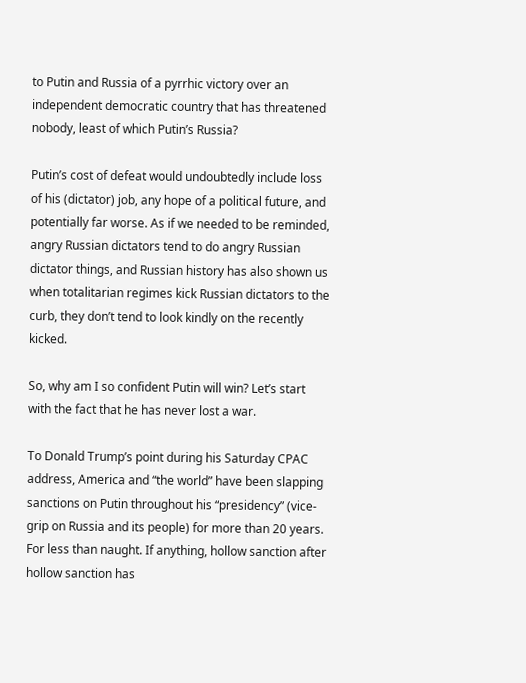to Putin and Russia of a pyrrhic victory over an independent democratic country that has threatened nobody, least of which Putin’s Russia?

Putin’s cost of defeat would undoubtedly include loss of his (dictator) job, any hope of a political future, and potentially far worse. As if we needed to be reminded, angry Russian dictators tend to do angry Russian dictator things, and Russian history has also shown us when totalitarian regimes kick Russian dictators to the curb, they don’t tend to look kindly on the recently kicked.

So, why am I so confident Putin will win? Let’s start with the fact that he has never lost a war.

To Donald Trump’s point during his Saturday CPAC address, America and “the world” have been slapping sanctions on Putin throughout his “presidency” (vice-grip on Russia and its people) for more than 20 years. For less than naught. If anything, hollow sanction after hollow sanction has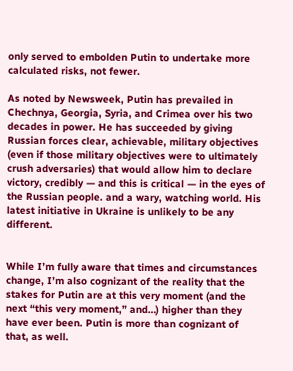only served to embolden Putin to undertake more calculated risks, not fewer.

As noted by Newsweek, Putin has prevailed in Chechnya, Georgia, Syria, and Crimea over his two decades in power. He has succeeded by giving Russian forces clear, achievable, military objectives (even if those military objectives were to ultimately crush adversaries) that would allow him to declare victory, credibly — and this is critical — in the eyes of the Russian people. and a wary, watching world. His latest initiative in Ukraine is unlikely to be any different.


While I’m fully aware that times and circumstances change, I’m also cognizant of the reality that the stakes for Putin are at this very moment (and the next “this very moment,” and…) higher than they have ever been. Putin is more than cognizant of that, as well.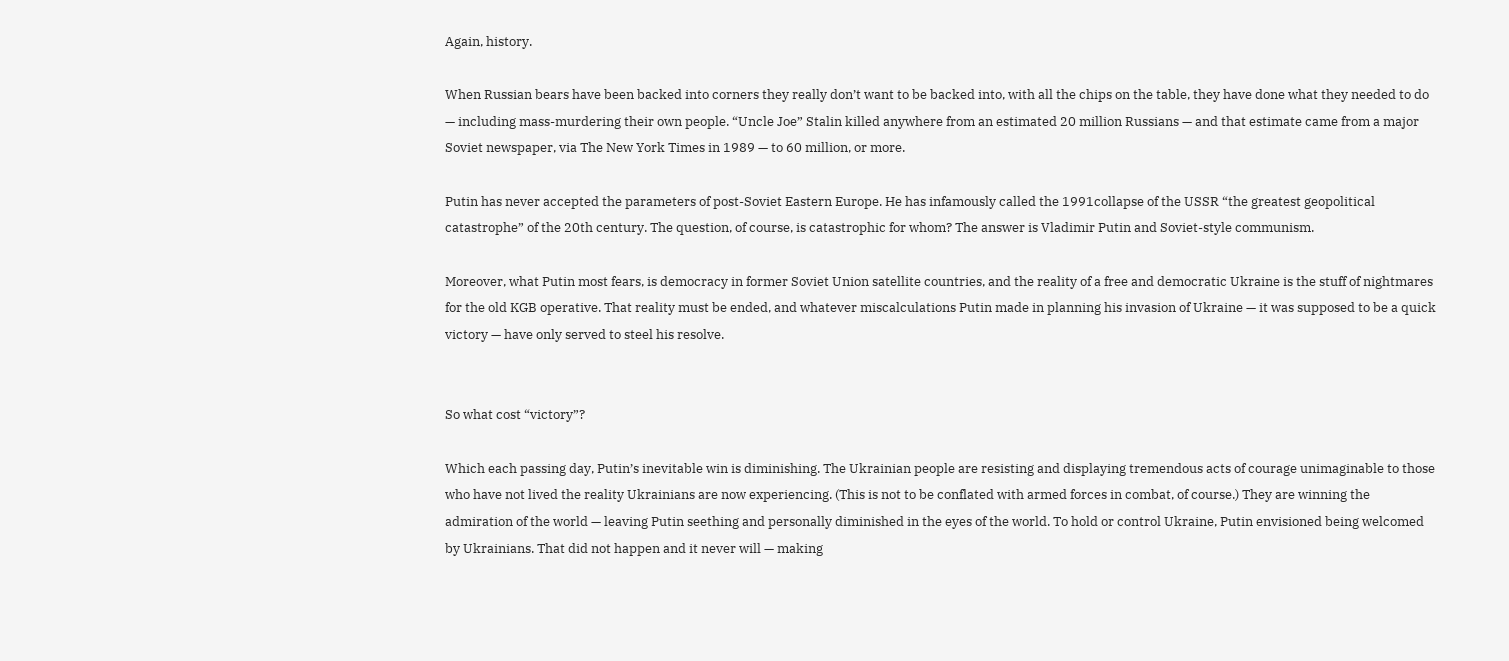Again, history.

When Russian bears have been backed into corners they really don’t want to be backed into, with all the chips on the table, they have done what they needed to do — including mass-murdering their own people. “Uncle Joe” Stalin killed anywhere from an estimated 20 million Russians — and that estimate came from a major Soviet newspaper, via The New York Times in 1989 — to 60 million, or more.

Putin has never accepted the parameters of post-Soviet Eastern Europe. He has infamously called the 1991collapse of the USSR “the greatest geopolitical catastrophe” of the 20th century. The question, of course, is catastrophic for whom? The answer is Vladimir Putin and Soviet-style communism.

Moreover, what Putin most fears, is democracy in former Soviet Union satellite countries, and the reality of a free and democratic Ukraine is the stuff of nightmares for the old KGB operative. That reality must be ended, and whatever miscalculations Putin made in planning his invasion of Ukraine — it was supposed to be a quick victory — have only served to steel his resolve.


So what cost “victory”?

Which each passing day, Putin’s inevitable win is diminishing. The Ukrainian people are resisting and displaying tremendous acts of courage unimaginable to those who have not lived the reality Ukrainians are now experiencing. (This is not to be conflated with armed forces in combat, of course.) They are winning the admiration of the world — leaving Putin seething and personally diminished in the eyes of the world. To hold or control Ukraine, Putin envisioned being welcomed by Ukrainians. That did not happen and it never will — making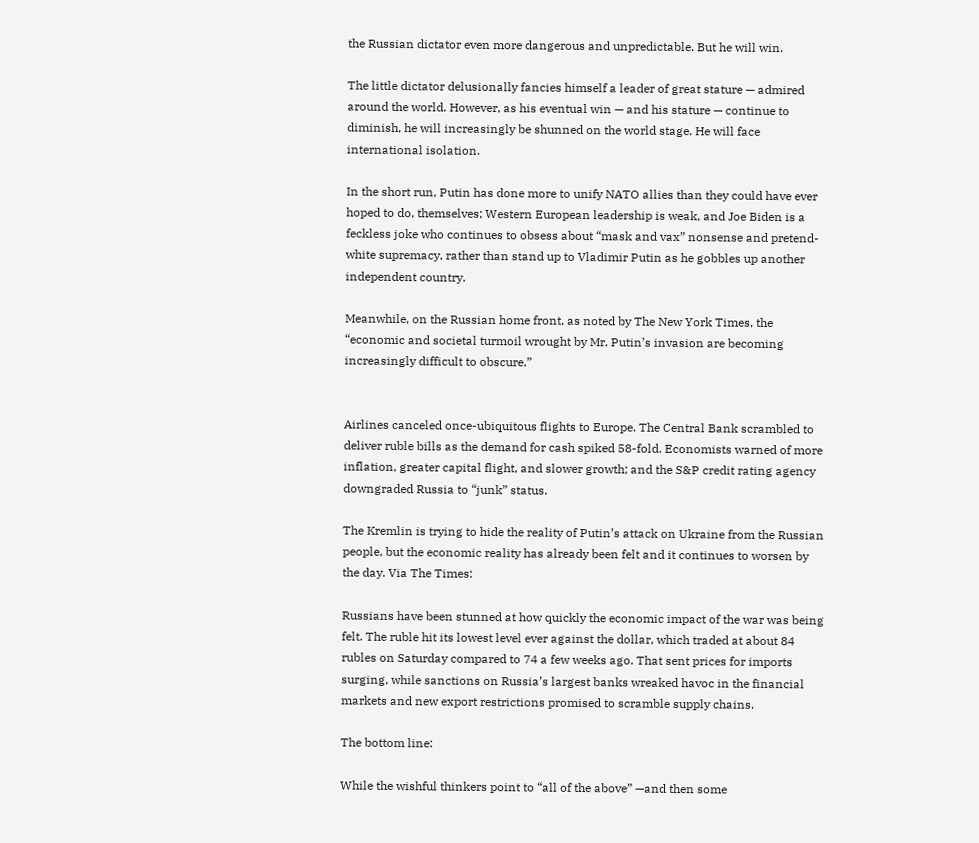the Russian dictator even more dangerous and unpredictable. But he will win.

The little dictator delusionally fancies himself a leader of great stature — admired around the world. However, as his eventual win — and his stature — continue to diminish, he will increasingly be shunned on the world stage. He will face international isolation.

In the short run, Putin has done more to unify NATO allies than they could have ever hoped to do, themselves; Western European leadership is weak, and Joe Biden is a feckless joke who continues to obsess about “mask and vax” nonsense and pretend-white supremacy, rather than stand up to Vladimir Putin as he gobbles up another independent country.

Meanwhile, on the Russian home front, as noted by The New York Times, the “economic and societal turmoil wrought by Mr. Putin’s invasion are becoming increasingly difficult to obscure.”


Airlines canceled once-ubiquitous flights to Europe. The Central Bank scrambled to deliver ruble bills as the demand for cash spiked 58-fold. Economists warned of more inflation, greater capital flight, and slower growth; and the S&P credit rating agency downgraded Russia to “junk” status.

The Kremlin is trying to hide the reality of Putin’s attack on Ukraine from the Russian people, but the economic reality has already been felt and it continues to worsen by the day. Via The Times:

Russians have been stunned at how quickly the economic impact of the war was being felt. The ruble hit its lowest level ever against the dollar, which traded at about 84 rubles on Saturday compared to 74 a few weeks ago. That sent prices for imports surging, while sanctions on Russia’s largest banks wreaked havoc in the financial markets and new export restrictions promised to scramble supply chains.

The bottom line:

While the wishful thinkers point to “all of the above” —and then some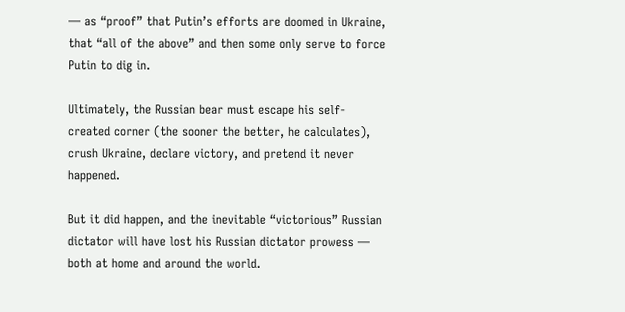— as “proof” that Putin’s efforts are doomed in Ukraine, that “all of the above” and then some only serve to force Putin to dig in.

Ultimately, the Russian bear must escape his self-created corner (the sooner the better, he calculates), crush Ukraine, declare victory, and pretend it never happened.

But it did happen, and the inevitable “victorious” Russian dictator will have lost his Russian dictator prowess — both at home and around the world.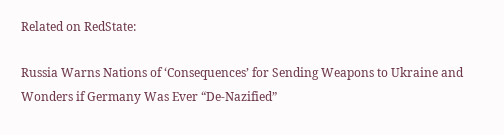Related on RedState:

Russia Warns Nations of ‘Consequences’ for Sending Weapons to Ukraine and Wonders if Germany Was Ever “De-Nazified”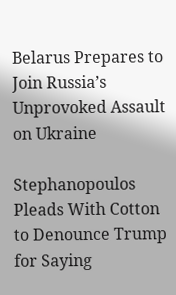Belarus Prepares to Join Russia’s Unprovoked Assault on Ukraine

Stephanopoulos Pleads With Cotton to Denounce Trump for Saying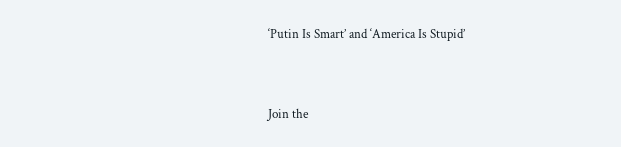‘Putin Is Smart’ and ‘America Is Stupid’


Join the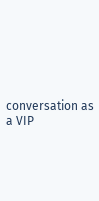conversation as a VIP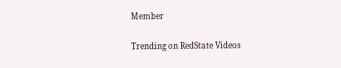Member

Trending on RedState Videos